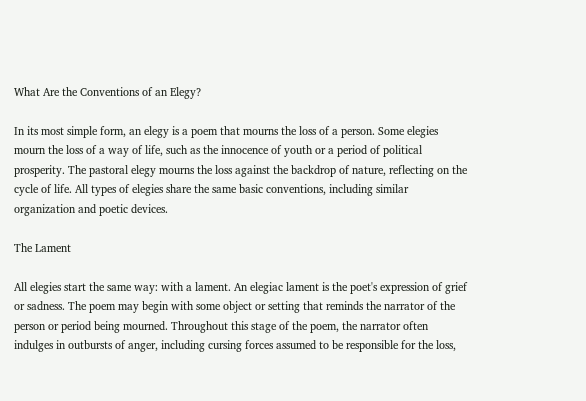What Are the Conventions of an Elegy?

In its most simple form, an elegy is a poem that mourns the loss of a person. Some elegies mourn the loss of a way of life, such as the innocence of youth or a period of political prosperity. The pastoral elegy mourns the loss against the backdrop of nature, reflecting on the cycle of life. All types of elegies share the same basic conventions, including similar organization and poetic devices.

The Lament

All elegies start the same way: with a lament. An elegiac lament is the poet's expression of grief or sadness. The poem may begin with some object or setting that reminds the narrator of the person or period being mourned. Throughout this stage of the poem, the narrator often indulges in outbursts of anger, including cursing forces assumed to be responsible for the loss,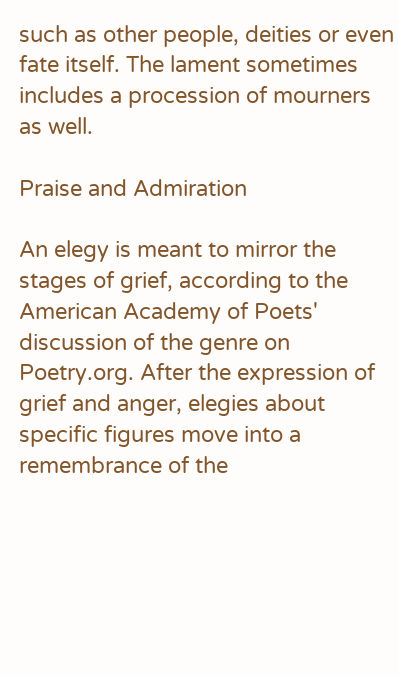such as other people, deities or even fate itself. The lament sometimes includes a procession of mourners as well.

Praise and Admiration

An elegy is meant to mirror the stages of grief, according to the American Academy of Poets' discussion of the genre on Poetry.org. After the expression of grief and anger, elegies about specific figures move into a remembrance of the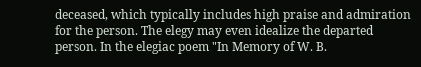deceased, which typically includes high praise and admiration for the person. The elegy may even idealize the departed person. In the elegiac poem "In Memory of W. B.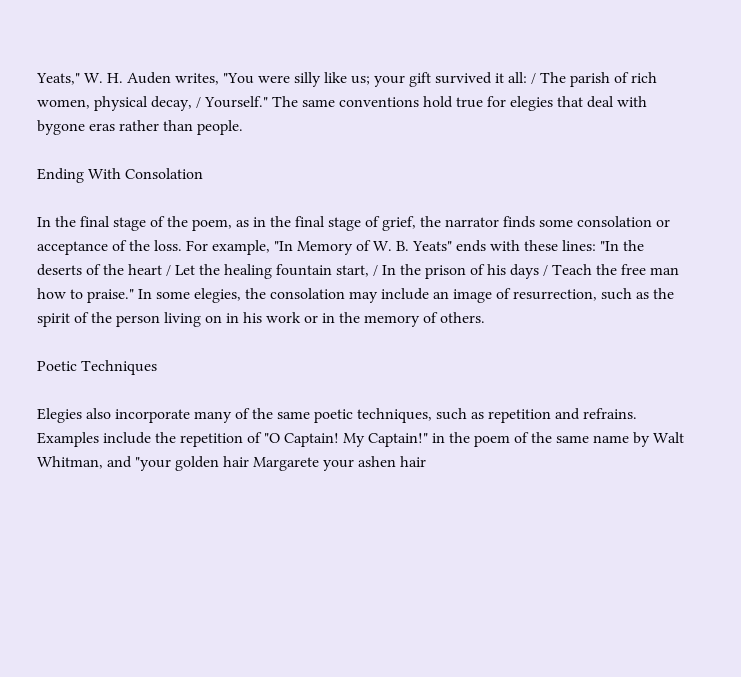Yeats," W. H. Auden writes, "You were silly like us; your gift survived it all: / The parish of rich women, physical decay, / Yourself." The same conventions hold true for elegies that deal with bygone eras rather than people.

Ending With Consolation

In the final stage of the poem, as in the final stage of grief, the narrator finds some consolation or acceptance of the loss. For example, "In Memory of W. B. Yeats" ends with these lines: "In the deserts of the heart / Let the healing fountain start, / In the prison of his days / Teach the free man how to praise." In some elegies, the consolation may include an image of resurrection, such as the spirit of the person living on in his work or in the memory of others.

Poetic Techniques

Elegies also incorporate many of the same poetic techniques, such as repetition and refrains. Examples include the repetition of "O Captain! My Captain!" in the poem of the same name by Walt Whitman, and "your golden hair Margarete your ashen hair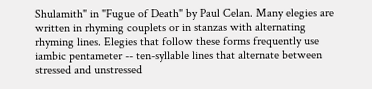Shulamith" in "Fugue of Death" by Paul Celan. Many elegies are written in rhyming couplets or in stanzas with alternating rhyming lines. Elegies that follow these forms frequently use iambic pentameter -- ten-syllable lines that alternate between stressed and unstressed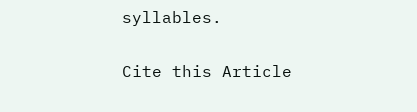syllables.

Cite this Article